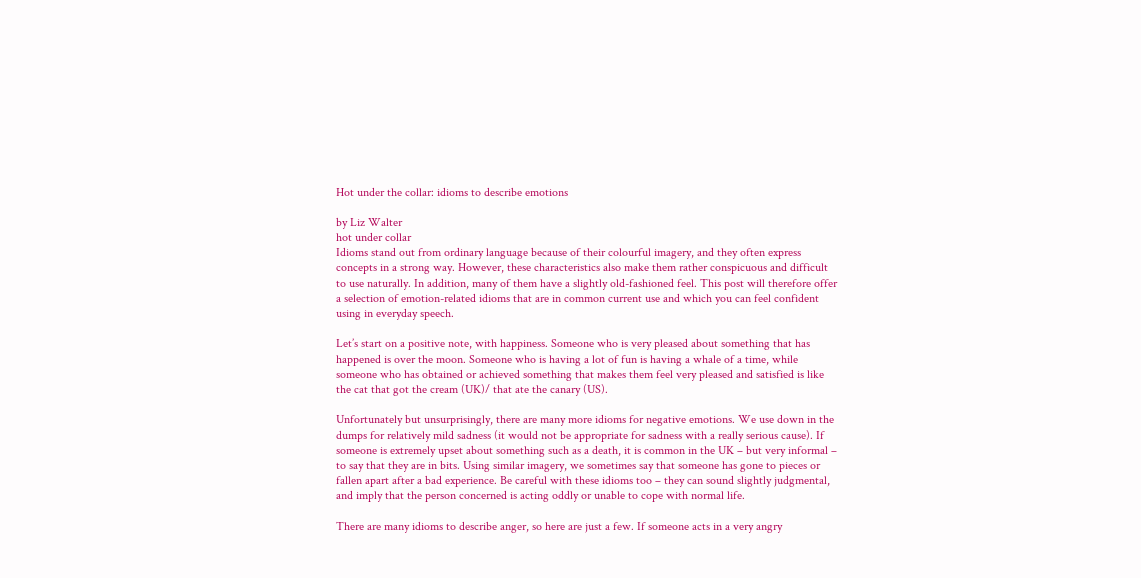Hot under the collar: idioms to describe emotions

by Liz Walter
hot under collar
Idioms stand out from ordinary language because of their colourful imagery, and they often express concepts in a strong way. However, these characteristics also make them rather conspicuous and difficult to use naturally. In addition, many of them have a slightly old-fashioned feel. This post will therefore offer a selection of emotion-related idioms that are in common current use and which you can feel confident using in everyday speech.

Let’s start on a positive note, with happiness. Someone who is very pleased about something that has happened is over the moon. Someone who is having a lot of fun is having a whale of a time, while someone who has obtained or achieved something that makes them feel very pleased and satisfied is like the cat that got the cream (UK)/ that ate the canary (US).

Unfortunately but unsurprisingly, there are many more idioms for negative emotions. We use down in the dumps for relatively mild sadness (it would not be appropriate for sadness with a really serious cause). If someone is extremely upset about something such as a death, it is common in the UK – but very informal – to say that they are in bits. Using similar imagery, we sometimes say that someone has gone to pieces or fallen apart after a bad experience. Be careful with these idioms too – they can sound slightly judgmental, and imply that the person concerned is acting oddly or unable to cope with normal life.

There are many idioms to describe anger, so here are just a few. If someone acts in a very angry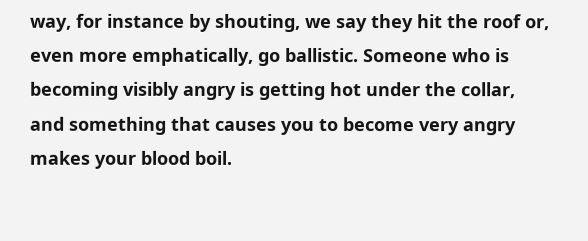way, for instance by shouting, we say they hit the roof or, even more emphatically, go ballistic. Someone who is becoming visibly angry is getting hot under the collar, and something that causes you to become very angry makes your blood boil.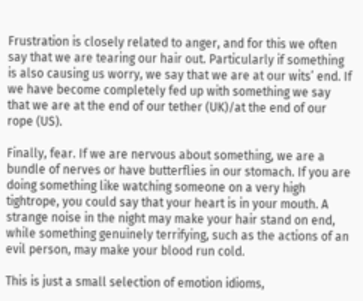Frustration is closely related to anger, and for this we often say that we are tearing our hair out. Particularly if something is also causing us worry, we say that we are at our wits’ end. If we have become completely fed up with something we say that we are at the end of our tether (UK)/at the end of our rope (US).

Finally, fear. If we are nervous about something, we are a bundle of nerves or have butterflies in our stomach. If you are doing something like watching someone on a very high tightrope, you could say that your heart is in your mouth. A strange noise in the night may make your hair stand on end, while something genuinely terrifying, such as the actions of an evil person, may make your blood run cold.

This is just a small selection of emotion idioms,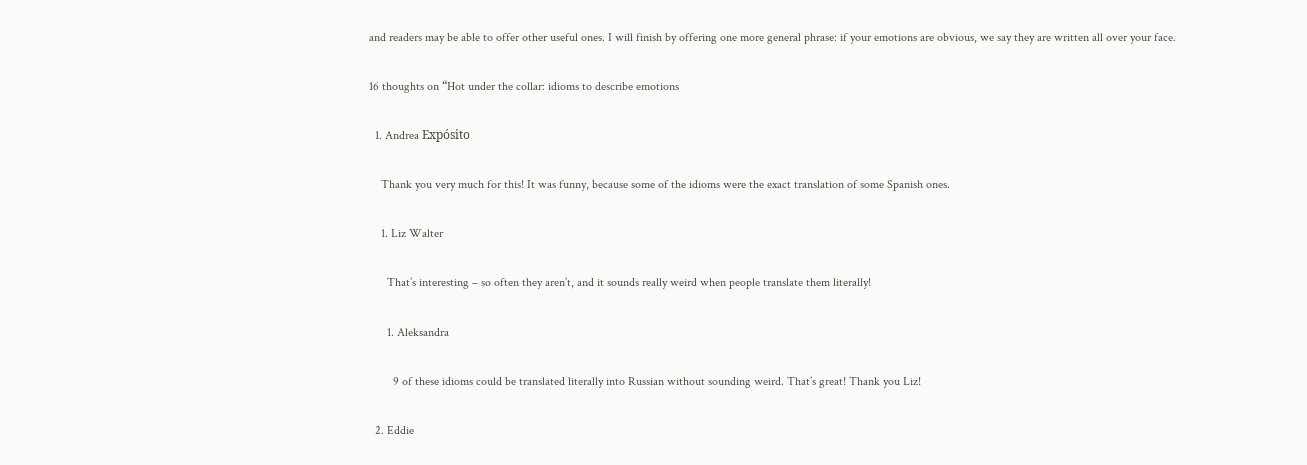and readers may be able to offer other useful ones. I will finish by offering one more general phrase: if your emotions are obvious, we say they are written all over your face.

16 thoughts on “Hot under the collar: idioms to describe emotions

  1. Andrea Expósito

    Thank you very much for this! It was funny, because some of the idioms were the exact translation of some Spanish ones.

    1. Liz Walter

      That’s interesting – so often they aren’t, and it sounds really weird when people translate them literally!

      1. Aleksandra

        9 of these idioms could be translated literally into Russian without sounding weird. That’s great! Thank you Liz!

  2. Eddie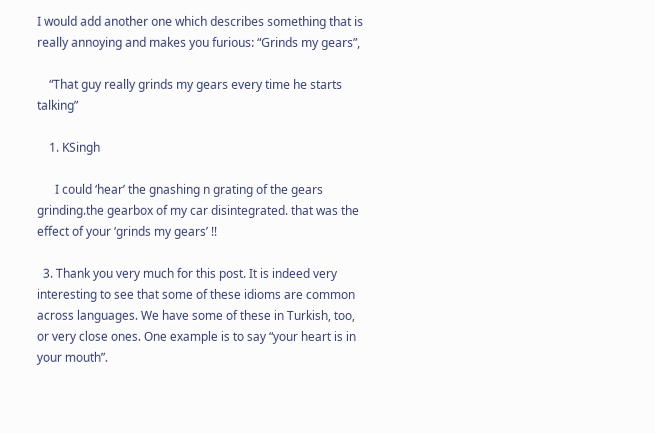I would add another one which describes something that is really annoying and makes you furious: “Grinds my gears”,

    “That guy really grinds my gears every time he starts talking”

    1. KSingh

      I could ‘hear’ the gnashing n grating of the gears grinding.the gearbox of my car disintegrated. that was the effect of your ‘grinds my gears’ !!

  3. Thank you very much for this post. It is indeed very interesting to see that some of these idioms are common across languages. We have some of these in Turkish, too, or very close ones. One example is to say “your heart is in your mouth”.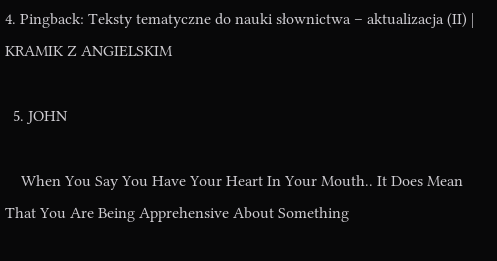4. Pingback: Teksty tematyczne do nauki słownictwa – aktualizacja (II) | KRAMIK Z ANGIELSKIM

  5. JOHN

    When You Say You Have Your Heart In Your Mouth.. It Does Mean That You Are Being Apprehensive About Something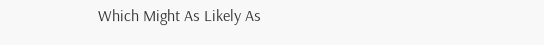Which Might As Likely As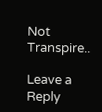Not Transpire..

Leave a Reply